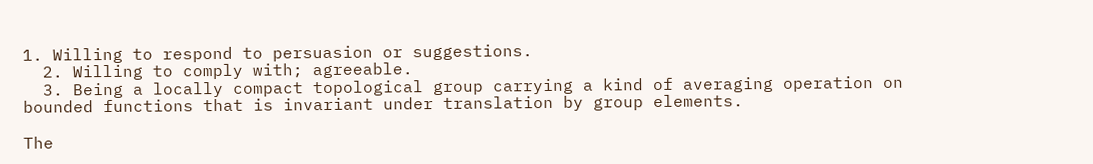1. Willing to respond to persuasion or suggestions.
  2. Willing to comply with; agreeable.
  3. Being a locally compact topological group carrying a kind of averaging operation on bounded functions that is invariant under translation by group elements.

The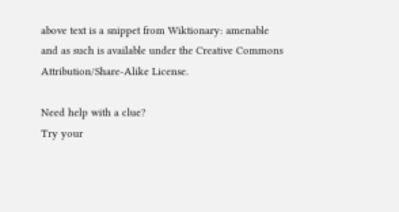above text is a snippet from Wiktionary: amenable
and as such is available under the Creative Commons Attribution/Share-Alike License.

Need help with a clue?
Try your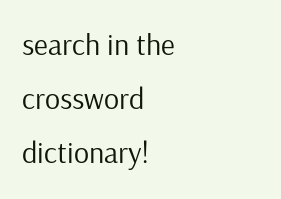search in the crossword dictionary!